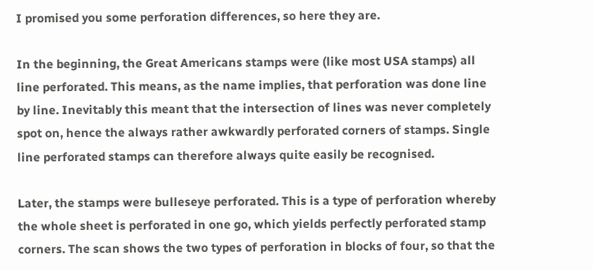I promised you some perforation differences, so here they are.

In the beginning, the Great Americans stamps were (like most USA stamps) all line perforated. This means, as the name implies, that perforation was done line by line. Inevitably this meant that the intersection of lines was never completely spot on, hence the always rather awkwardly perforated corners of stamps. Single line perforated stamps can therefore always quite easily be recognised.

Later, the stamps were bulleseye perforated. This is a type of perforation whereby the whole sheet is perforated in one go, which yields perfectly perforated stamp corners. The scan shows the two types of perforation in blocks of four, so that the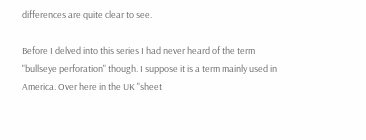differences are quite clear to see.

Before I delved into this series I had never heard of the term "bullseye perforation" though. I suppose it is a term mainly used in America. Over here in the UK "sheet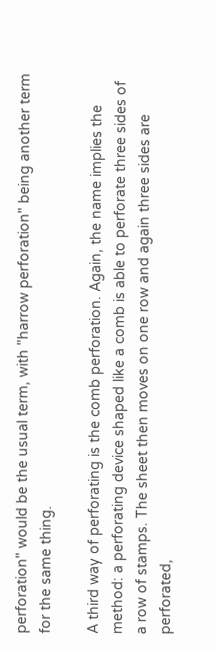perforation" would be the usual term, with "harrow perforation" being another term for the same thing.

A third way of perforating is the comb perforation. Again, the name implies the method: a perforating device shaped like a comb is able to perforate three sides of a row of stamps. The sheet then moves on one row and again three sides are perforated,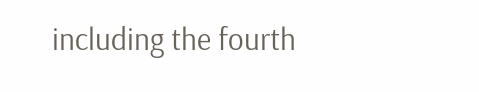including the fourth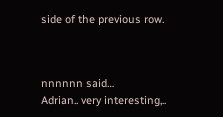side of the previous row.



nnnnnn said…
Adrian.. very interesting,..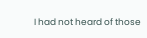I had not heard of those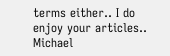terms either.. I do enjoy your articles.. Michael